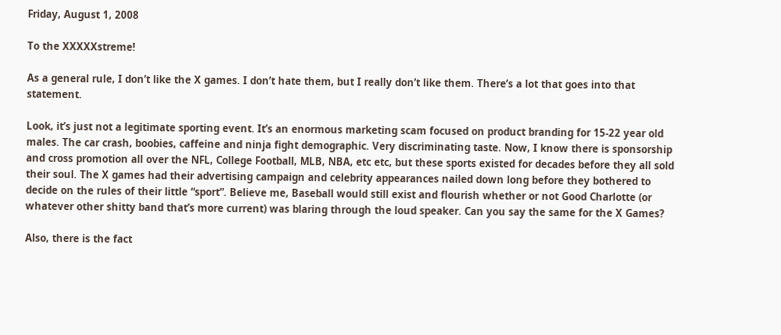Friday, August 1, 2008

To the XXXXXstreme!

As a general rule, I don’t like the X games. I don’t hate them, but I really don’t like them. There’s a lot that goes into that statement.

Look, it’s just not a legitimate sporting event. It’s an enormous marketing scam focused on product branding for 15-22 year old males. The car crash, boobies, caffeine and ninja fight demographic. Very discriminating taste. Now, I know there is sponsorship and cross promotion all over the NFL, College Football, MLB, NBA, etc etc, but these sports existed for decades before they all sold their soul. The X games had their advertising campaign and celebrity appearances nailed down long before they bothered to decide on the rules of their little “sport”. Believe me, Baseball would still exist and flourish whether or not Good Charlotte (or whatever other shitty band that’s more current) was blaring through the loud speaker. Can you say the same for the X Games?

Also, there is the fact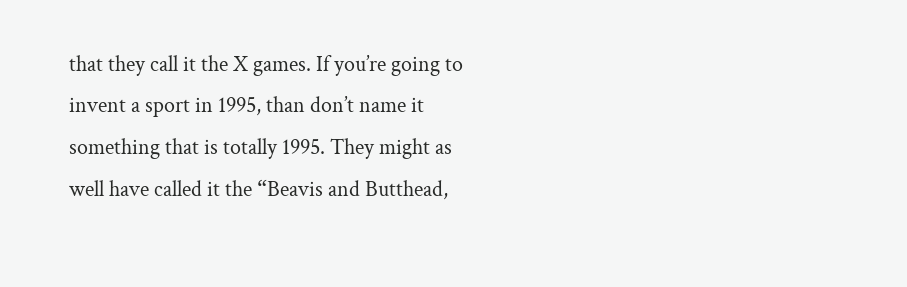that they call it the X games. If you’re going to invent a sport in 1995, than don’t name it something that is totally 1995. They might as well have called it the “Beavis and Butthead,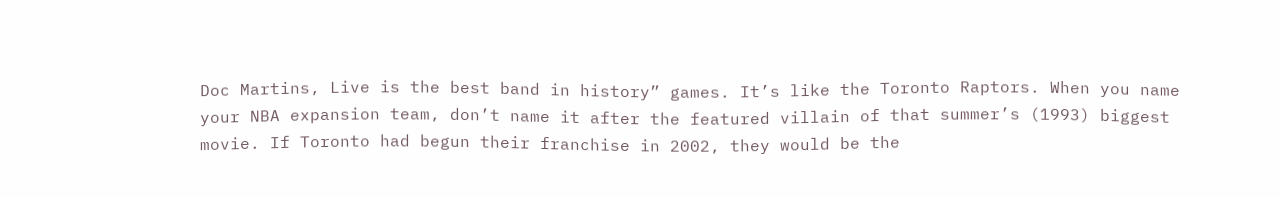Doc Martins, Live is the best band in history” games. It’s like the Toronto Raptors. When you name your NBA expansion team, don’t name it after the featured villain of that summer’s (1993) biggest movie. If Toronto had begun their franchise in 2002, they would be the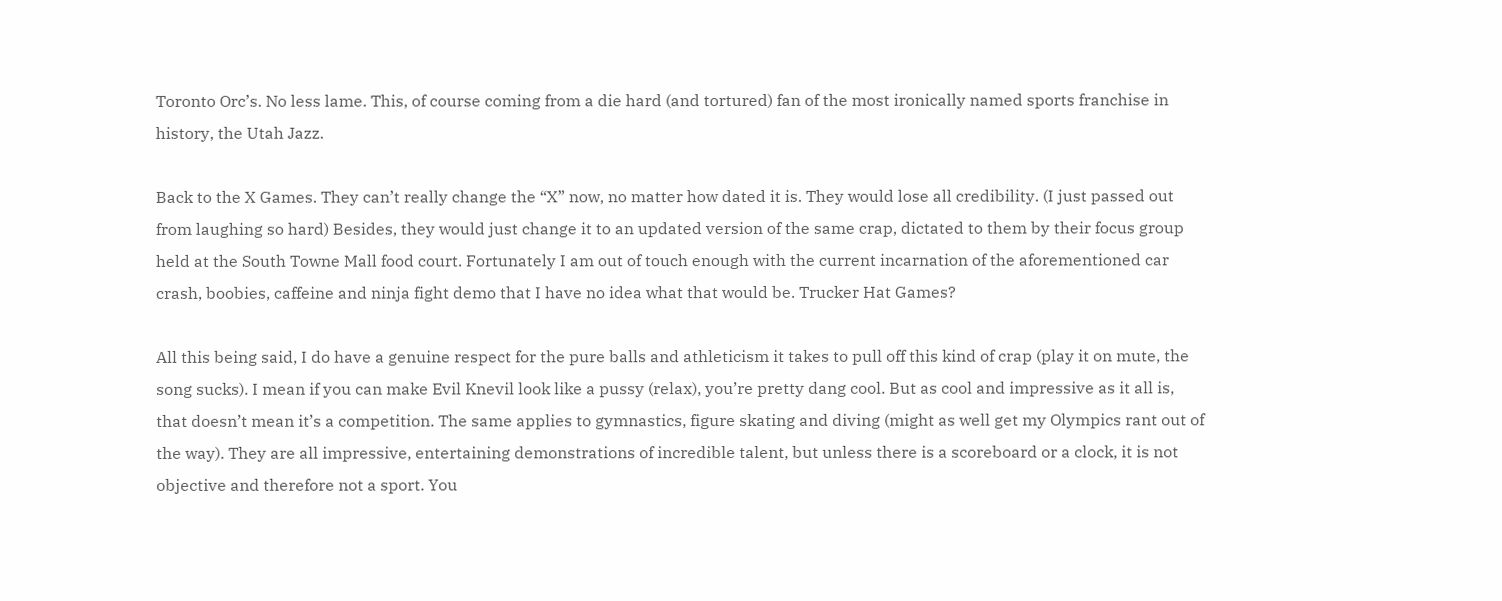Toronto Orc’s. No less lame. This, of course coming from a die hard (and tortured) fan of the most ironically named sports franchise in history, the Utah Jazz.

Back to the X Games. They can’t really change the “X” now, no matter how dated it is. They would lose all credibility. (I just passed out from laughing so hard) Besides, they would just change it to an updated version of the same crap, dictated to them by their focus group held at the South Towne Mall food court. Fortunately I am out of touch enough with the current incarnation of the aforementioned car crash, boobies, caffeine and ninja fight demo that I have no idea what that would be. Trucker Hat Games?

All this being said, I do have a genuine respect for the pure balls and athleticism it takes to pull off this kind of crap (play it on mute, the song sucks). I mean if you can make Evil Knevil look like a pussy (relax), you’re pretty dang cool. But as cool and impressive as it all is, that doesn’t mean it’s a competition. The same applies to gymnastics, figure skating and diving (might as well get my Olympics rant out of the way). They are all impressive, entertaining demonstrations of incredible talent, but unless there is a scoreboard or a clock, it is not objective and therefore not a sport. You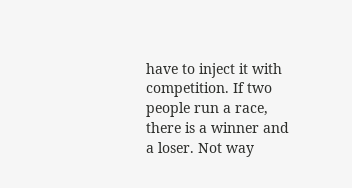have to inject it with competition. If two people run a race, there is a winner and a loser. Not way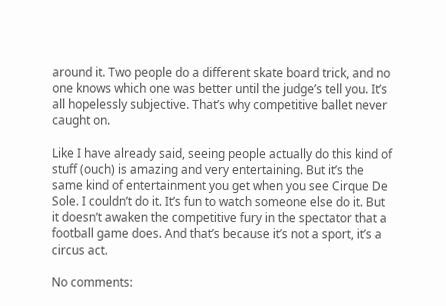around it. Two people do a different skate board trick, and no one knows which one was better until the judge’s tell you. It’s all hopelessly subjective. That’s why competitive ballet never caught on.

Like I have already said, seeing people actually do this kind of stuff (ouch) is amazing and very entertaining. But it’s the same kind of entertainment you get when you see Cirque De Sole. I couldn’t do it. It’s fun to watch someone else do it. But it doesn’t awaken the competitive fury in the spectator that a football game does. And that’s because it’s not a sport, it’s a circus act.

No comments: